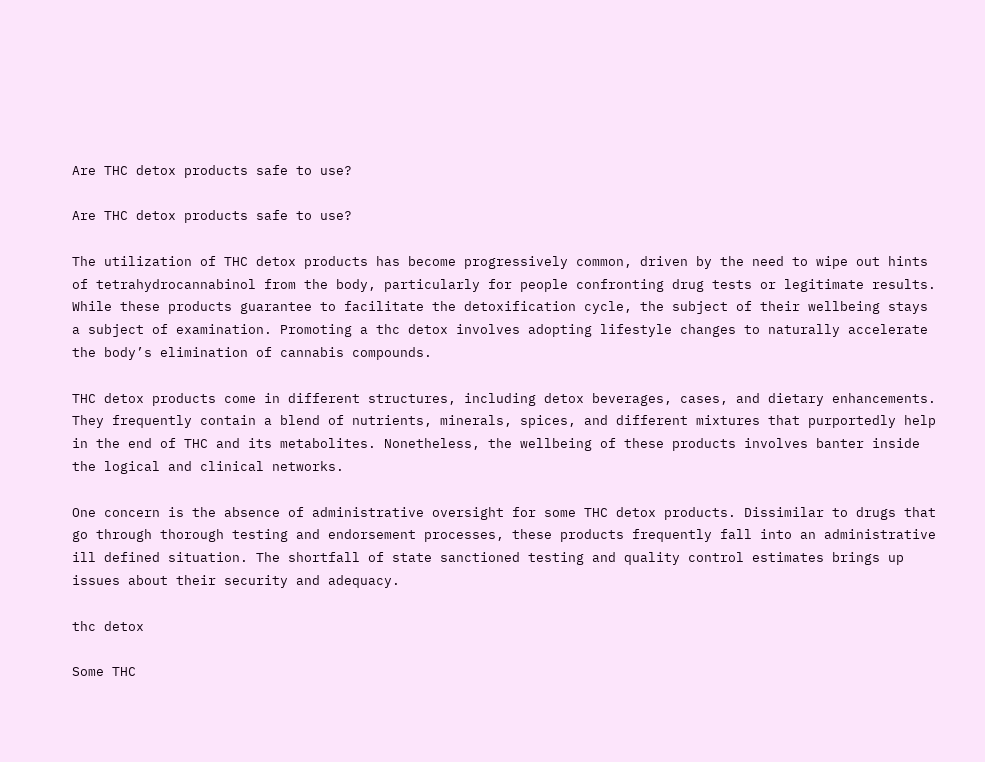Are THC detox products safe to use?

Are THC detox products safe to use?

The utilization of THC detox products has become progressively common, driven by the need to wipe out hints of tetrahydrocannabinol from the body, particularly for people confronting drug tests or legitimate results. While these products guarantee to facilitate the detoxification cycle, the subject of their wellbeing stays a subject of examination. Promoting a thc detox involves adopting lifestyle changes to naturally accelerate the body’s elimination of cannabis compounds.

THC detox products come in different structures, including detox beverages, cases, and dietary enhancements. They frequently contain a blend of nutrients, minerals, spices, and different mixtures that purportedly help in the end of THC and its metabolites. Nonetheless, the wellbeing of these products involves banter inside the logical and clinical networks.

One concern is the absence of administrative oversight for some THC detox products. Dissimilar to drugs that go through thorough testing and endorsement processes, these products frequently fall into an administrative ill defined situation. The shortfall of state sanctioned testing and quality control estimates brings up issues about their security and adequacy.

thc detox

Some THC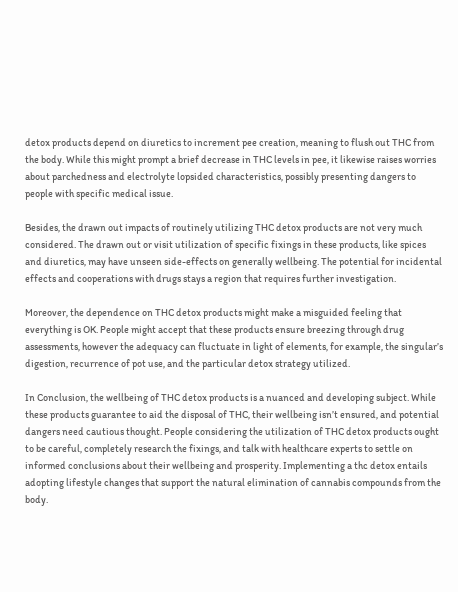detox products depend on diuretics to increment pee creation, meaning to flush out THC from the body. While this might prompt a brief decrease in THC levels in pee, it likewise raises worries about parchedness and electrolyte lopsided characteristics, possibly presenting dangers to people with specific medical issue.

Besides, the drawn out impacts of routinely utilizing THC detox products are not very much considered. The drawn out or visit utilization of specific fixings in these products, like spices and diuretics, may have unseen side-effects on generally wellbeing. The potential for incidental effects and cooperations with drugs stays a region that requires further investigation.

Moreover, the dependence on THC detox products might make a misguided feeling that everything is OK. People might accept that these products ensure breezing through drug assessments, however the adequacy can fluctuate in light of elements, for example, the singular’s digestion, recurrence of pot use, and the particular detox strategy utilized.

In Conclusion, the wellbeing of THC detox products is a nuanced and developing subject. While these products guarantee to aid the disposal of THC, their wellbeing isn’t ensured, and potential dangers need cautious thought. People considering the utilization of THC detox products ought to be careful, completely research the fixings, and talk with healthcare experts to settle on informed conclusions about their wellbeing and prosperity. Implementing a thc detox entails adopting lifestyle changes that support the natural elimination of cannabis compounds from the body.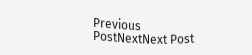Previous PostNextNext Post